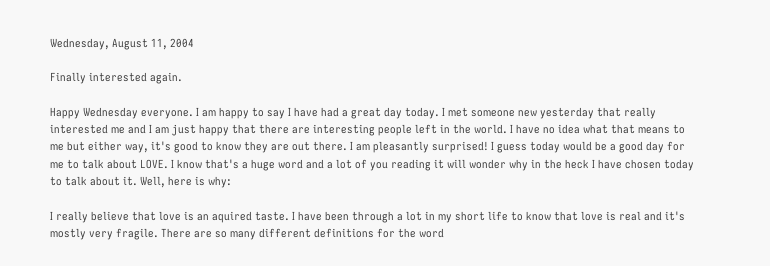Wednesday, August 11, 2004

Finally interested again.

Happy Wednesday everyone. I am happy to say I have had a great day today. I met someone new yesterday that really interested me and I am just happy that there are interesting people left in the world. I have no idea what that means to me but either way, it's good to know they are out there. I am pleasantly surprised! I guess today would be a good day for me to talk about LOVE. I know that's a huge word and a lot of you reading it will wonder why in the heck I have chosen today to talk about it. Well, here is why:

I really believe that love is an aquired taste. I have been through a lot in my short life to know that love is real and it's mostly very fragile. There are so many different definitions for the word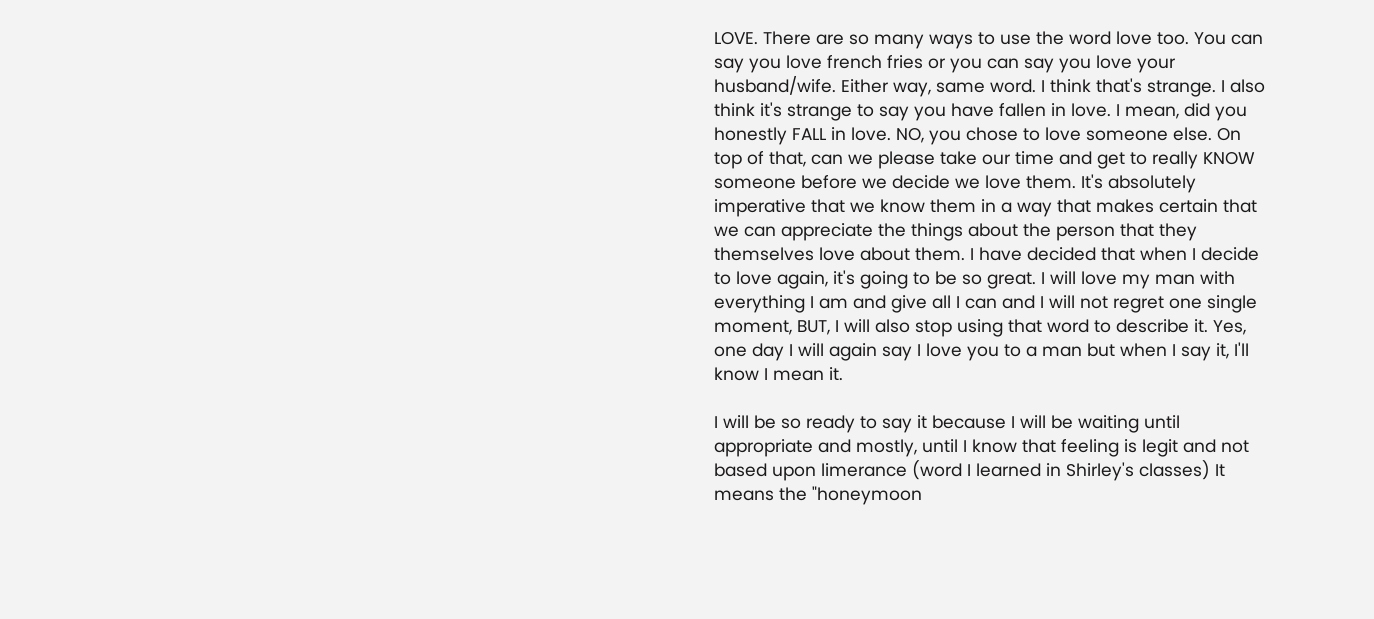LOVE. There are so many ways to use the word love too. You can say you love french fries or you can say you love your husband/wife. Either way, same word. I think that's strange. I also think it's strange to say you have fallen in love. I mean, did you honestly FALL in love. NO, you chose to love someone else. On top of that, can we please take our time and get to really KNOW someone before we decide we love them. It's absolutely imperative that we know them in a way that makes certain that we can appreciate the things about the person that they themselves love about them. I have decided that when I decide to love again, it's going to be so great. I will love my man with everything I am and give all I can and I will not regret one single moment, BUT, I will also stop using that word to describe it. Yes, one day I will again say I love you to a man but when I say it, I'll know I mean it.

I will be so ready to say it because I will be waiting until appropriate and mostly, until I know that feeling is legit and not based upon limerance (word I learned in Shirley's classes) It means the "honeymoon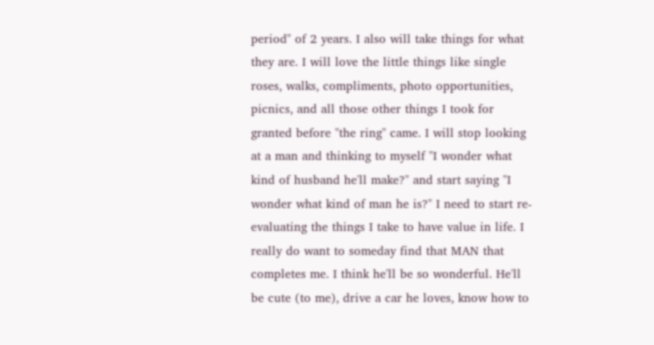period" of 2 years. I also will take things for what they are. I will love the little things like single roses, walks, compliments, photo opportunities, picnics, and all those other things I took for granted before "the ring" came. I will stop looking at a man and thinking to myself "I wonder what kind of husband he'll make?" and start saying "I wonder what kind of man he is?" I need to start re-evaluating the things I take to have value in life. I really do want to someday find that MAN that completes me. I think he'll be so wonderful. He'll be cute (to me), drive a car he loves, know how to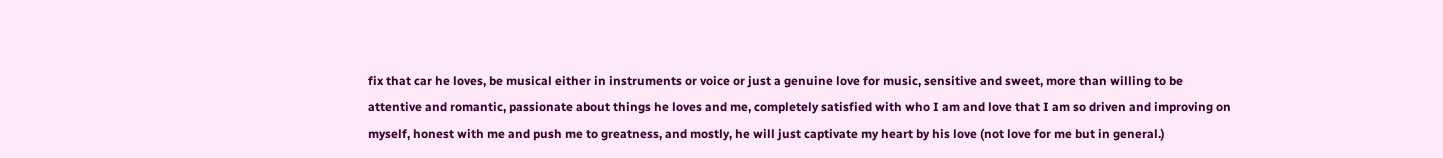fix that car he loves, be musical either in instruments or voice or just a genuine love for music, sensitive and sweet, more than willing to be attentive and romantic, passionate about things he loves and me, completely satisfied with who I am and love that I am so driven and improving on myself, honest with me and push me to greatness, and mostly, he will just captivate my heart by his love (not love for me but in general.)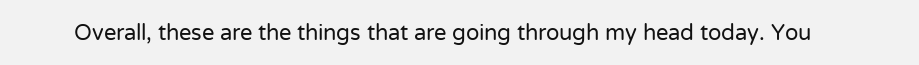Overall, these are the things that are going through my head today. You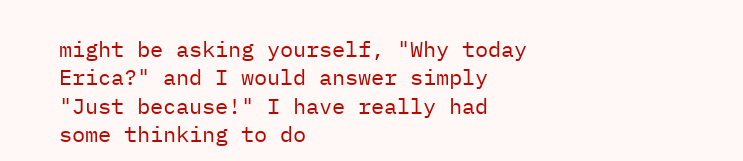might be asking yourself, "Why today Erica?" and I would answer simply "Just because!" I have really had some thinking to do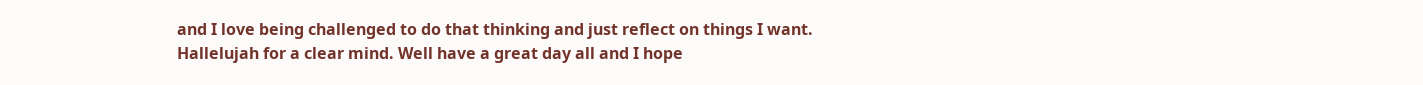and I love being challenged to do that thinking and just reflect on things I want. Hallelujah for a clear mind. Well have a great day all and I hope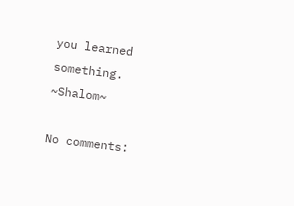you learned something. ~Shalom~

No comments: